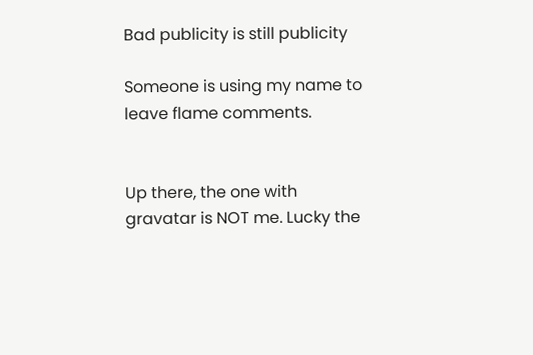Bad publicity is still publicity

Someone is using my name to leave flame comments.


Up there, the one with gravatar is NOT me. Lucky the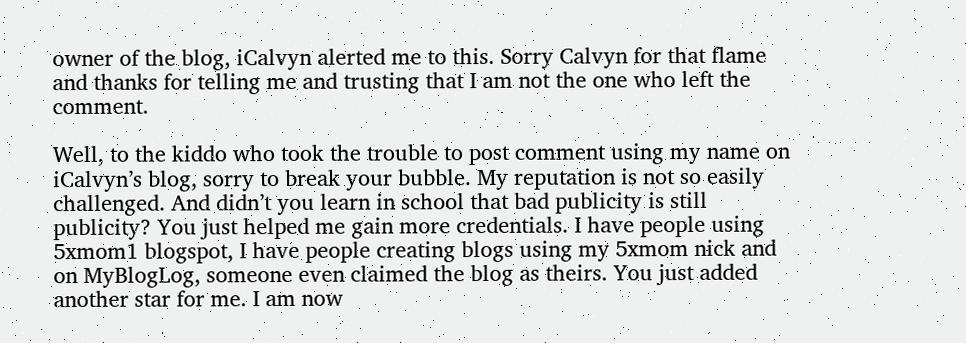owner of the blog, iCalvyn alerted me to this. Sorry Calvyn for that flame and thanks for telling me and trusting that I am not the one who left the comment.

Well, to the kiddo who took the trouble to post comment using my name on iCalvyn’s blog, sorry to break your bubble. My reputation is not so easily challenged. And didn’t you learn in school that bad publicity is still publicity? You just helped me gain more credentials. I have people using 5xmom1 blogspot, I have people creating blogs using my 5xmom nick and on MyBlogLog, someone even claimed the blog as theirs. You just added another star for me. I am now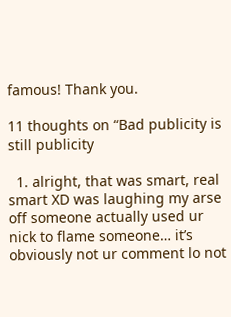famous! Thank you.

11 thoughts on “Bad publicity is still publicity

  1. alright, that was smart, real smart XD was laughing my arse off someone actually used ur nick to flame someone… it’s obviously not ur comment lo not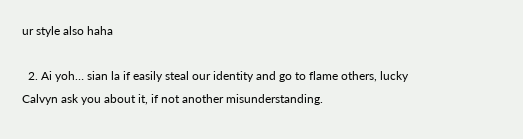ur style also haha

  2. Ai yoh… sian la if easily steal our identity and go to flame others, lucky Calvyn ask you about it, if not another misunderstanding.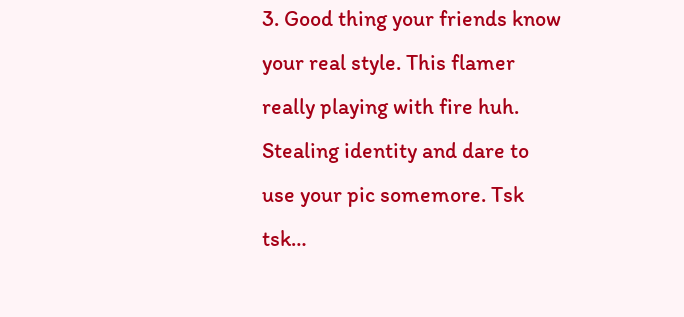3. Good thing your friends know your real style. This flamer really playing with fire huh. Stealing identity and dare to use your pic somemore. Tsk tsk…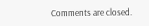Comments are closed.